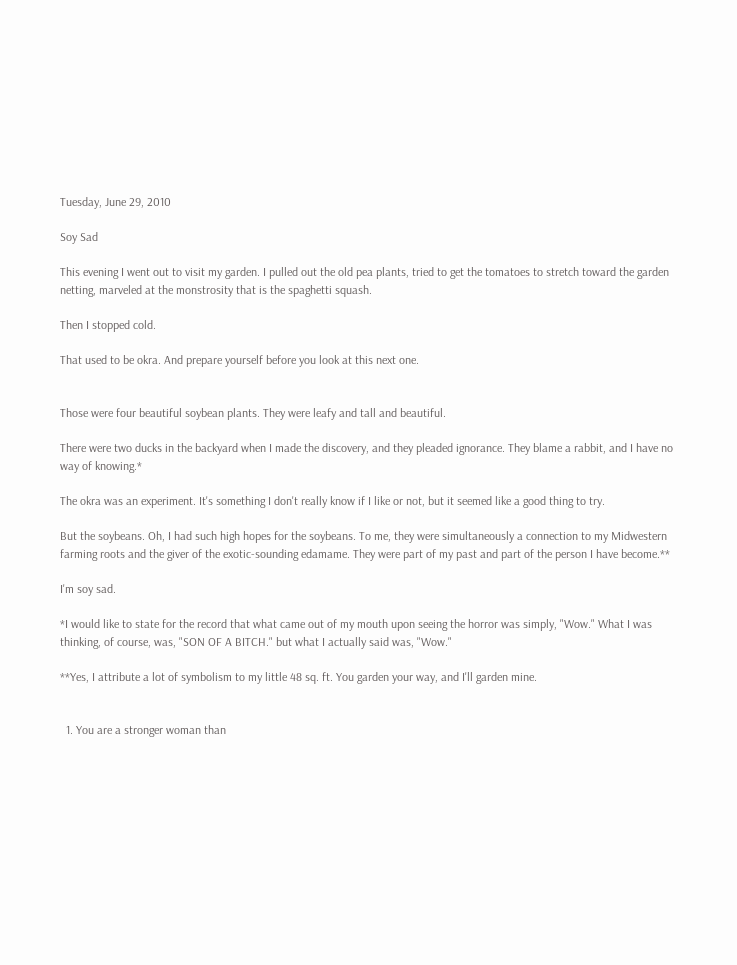Tuesday, June 29, 2010

Soy Sad

This evening I went out to visit my garden. I pulled out the old pea plants, tried to get the tomatoes to stretch toward the garden netting, marveled at the monstrosity that is the spaghetti squash.

Then I stopped cold.

That used to be okra. And prepare yourself before you look at this next one.


Those were four beautiful soybean plants. They were leafy and tall and beautiful.

There were two ducks in the backyard when I made the discovery, and they pleaded ignorance. They blame a rabbit, and I have no way of knowing.*

The okra was an experiment. It's something I don't really know if I like or not, but it seemed like a good thing to try.

But the soybeans. Oh, I had such high hopes for the soybeans. To me, they were simultaneously a connection to my Midwestern farming roots and the giver of the exotic-sounding edamame. They were part of my past and part of the person I have become.**

I'm soy sad.

*I would like to state for the record that what came out of my mouth upon seeing the horror was simply, "Wow." What I was thinking, of course, was, "SON OF A BITCH." but what I actually said was, "Wow."

**Yes, I attribute a lot of symbolism to my little 48 sq. ft. You garden your way, and I'll garden mine.


  1. You are a stronger woman than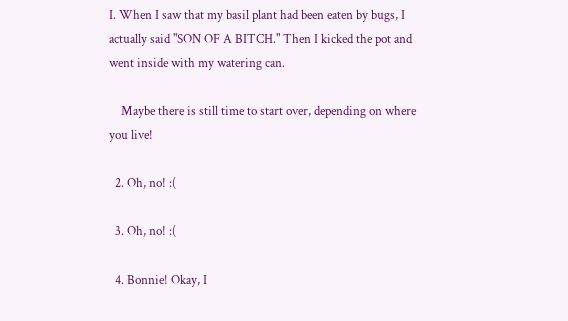I. When I saw that my basil plant had been eaten by bugs, I actually said "SON OF A BITCH." Then I kicked the pot and went inside with my watering can.

    Maybe there is still time to start over, depending on where you live!

  2. Oh, no! :(

  3. Oh, no! :(

  4. Bonnie! Okay, I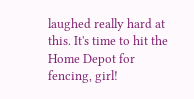laughed really hard at this. It's time to hit the Home Depot for fencing, girl!